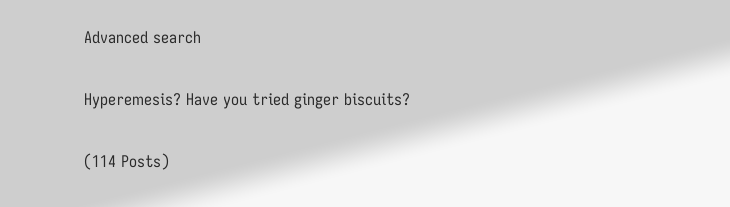Advanced search

Hyperemesis? Have you tried ginger biscuits?

(114 Posts)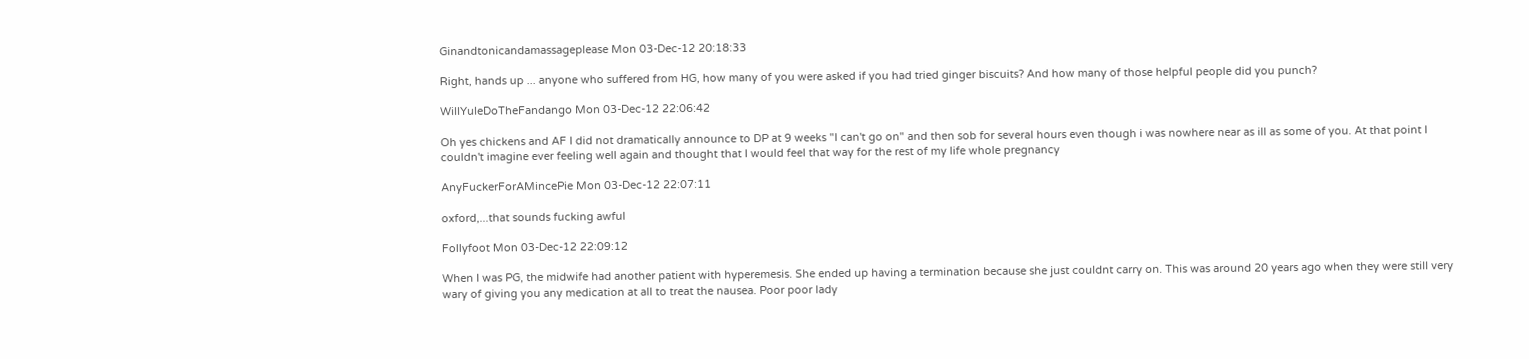Ginandtonicandamassageplease Mon 03-Dec-12 20:18:33

Right, hands up ... anyone who suffered from HG, how many of you were asked if you had tried ginger biscuits? And how many of those helpful people did you punch?

WillYuleDoTheFandango Mon 03-Dec-12 22:06:42

Oh yes chickens and AF I did not dramatically announce to DP at 9 weeks "I can't go on" and then sob for several hours even though i was nowhere near as ill as some of you. At that point I couldn't imagine ever feeling well again and thought that I would feel that way for the rest of my life whole pregnancy

AnyFuckerForAMincePie Mon 03-Dec-12 22:07:11

oxford,...that sounds fucking awful

Follyfoot Mon 03-Dec-12 22:09:12

When I was PG, the midwife had another patient with hyperemesis. She ended up having a termination because she just couldnt carry on. This was around 20 years ago when they were still very wary of giving you any medication at all to treat the nausea. Poor poor lady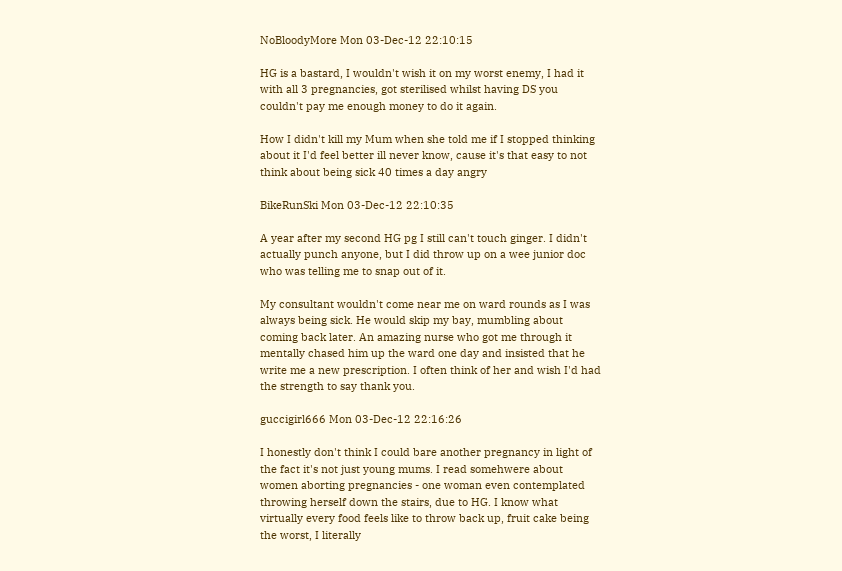NoBloodyMore Mon 03-Dec-12 22:10:15

HG is a bastard, I wouldn't wish it on my worst enemy, I had it with all 3 pregnancies, got sterilised whilst having DS you couldn't pay me enough money to do it again.

How I didn't kill my Mum when she told me if I stopped thinking about it I'd feel better ill never know, cause it's that easy to not think about being sick 40 times a day angry

BikeRunSki Mon 03-Dec-12 22:10:35

A year after my second HG pg I still can't touch ginger. I didn't actually punch anyone, but I did throw up on a wee junior doc who was telling me to snap out of it.

My consultant wouldn't come near me on ward rounds as I was always being sick. He would skip my bay, mumbling about coming back later. An amazing nurse who got me through it mentally chased him up the ward one day and insisted that he write me a new prescription. I often think of her and wish I'd had the strength to say thank you.

guccigirl666 Mon 03-Dec-12 22:16:26

I honestly don't think I could bare another pregnancy in light of the fact it's not just young mums. I read somehwere about women aborting pregnancies - one woman even contemplated throwing herself down the stairs, due to HG. I know what virtually every food feels like to throw back up, fruit cake being the worst, I literally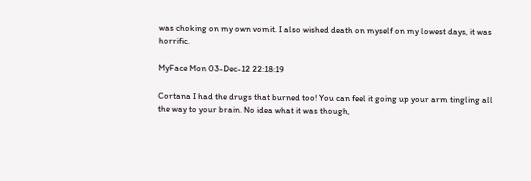was choking on my own vomit. I also wished death on myself on my lowest days, it was horrific.

MyFace Mon 03-Dec-12 22:18:19

Cortana I had the drugs that burned too! You can feel it going up your arm tingling all the way to your brain. No idea what it was though,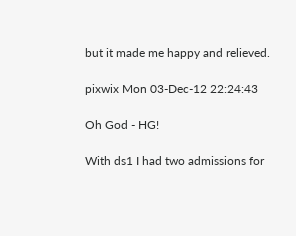but it made me happy and relieved.

pixwix Mon 03-Dec-12 22:24:43

Oh God - HG!

With ds1 I had two admissions for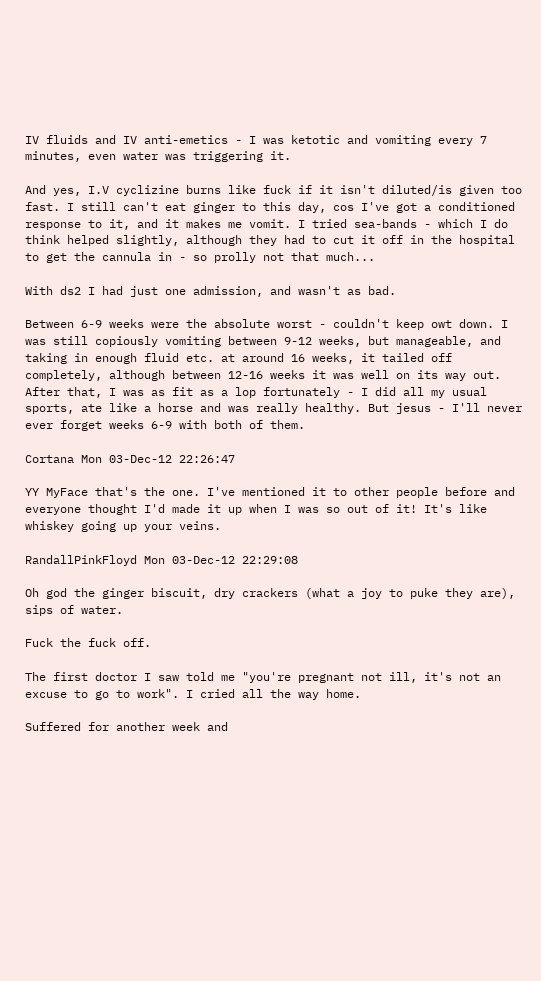IV fluids and IV anti-emetics - I was ketotic and vomiting every 7 minutes, even water was triggering it.

And yes, I.V cyclizine burns like fuck if it isn't diluted/is given too fast. I still can't eat ginger to this day, cos I've got a conditioned response to it, and it makes me vomit. I tried sea-bands - which I do think helped slightly, although they had to cut it off in the hospital to get the cannula in - so prolly not that much...

With ds2 I had just one admission, and wasn't as bad.

Between 6-9 weeks were the absolute worst - couldn't keep owt down. I was still copiously vomiting between 9-12 weeks, but manageable, and taking in enough fluid etc. at around 16 weeks, it tailed off completely, although between 12-16 weeks it was well on its way out. After that, I was as fit as a lop fortunately - I did all my usual sports, ate like a horse and was really healthy. But jesus - I'll never ever forget weeks 6-9 with both of them.

Cortana Mon 03-Dec-12 22:26:47

YY MyFace that's the one. I've mentioned it to other people before and everyone thought I'd made it up when I was so out of it! It's like whiskey going up your veins.

RandallPinkFloyd Mon 03-Dec-12 22:29:08

Oh god the ginger biscuit, dry crackers (what a joy to puke they are), sips of water.

Fuck the fuck off.

The first doctor I saw told me "you're pregnant not ill, it's not an excuse to go to work". I cried all the way home.

Suffered for another week and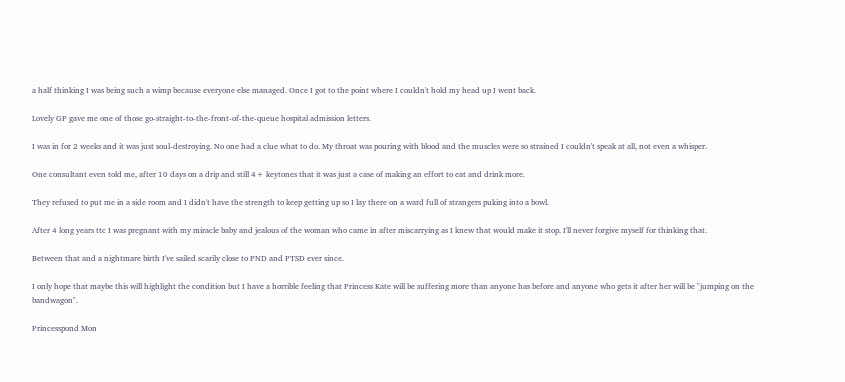a half thinking I was being such a wimp because everyone else managed. Once I got to the point where I couldn't hold my head up I went back.

Lovely GP gave me one of those go-straight-to-the-front-of-the-queue hospital admission letters.

I was in for 2 weeks and it was just soul-destroying. No one had a clue what to do. My throat was pouring with blood and the muscles were so strained I couldn't speak at all, not even a whisper.

One consultant even told me, after 10 days on a drip and still 4+ keytones that it was just a case of making an effort to eat and drink more.

They refused to put me in a side room and I didn't have the strength to keep getting up so I lay there on a ward full of strangers puking into a bowl.

After 4 long years ttc I was pregnant with my miracle baby and jealous of the woman who came in after miscarrying as I knew that would make it stop. I'll never forgive myself for thinking that.

Between that and a nightmare birth I've sailed scarily close to PND and PTSD ever since.

I only hope that maybe this will highlight the condition but I have a horrible feeling that Princess Kate will be suffering more than anyone has before and anyone who gets it after her will be "jumping on the bandwagon".

Princesspond Mon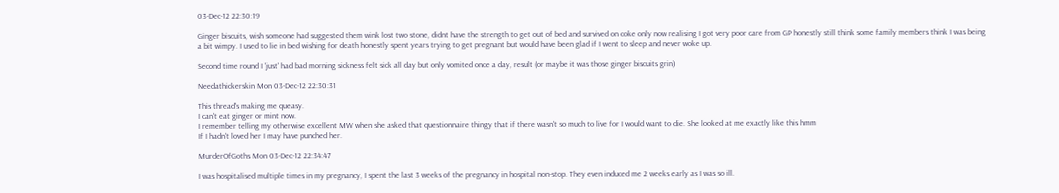03-Dec-12 22:30:19

Ginger biscuits, wish someone had suggested them wink lost two stone, didnt have the strength to get out of bed and survived on coke only now realising I got very poor care from GP honestly still think some family members think I was being a bit wimpy. I used to lie in bed wishing for death honestly spent years trying to get pregnant but would have been glad if I went to sleep and never woke up.

Second time round I 'just' had bad morning sickness felt sick all day but only vomited once a day, result (or maybe it was those ginger biscuits grin)

Needathickerskin Mon 03-Dec-12 22:30:31

This thread's making me queasy.
I can't eat ginger or mint now.
I remember telling my otherwise excellent MW when she asked that questionnaire thingy that if there wasn't so much to live for I would want to die. She looked at me exactly like this hmm
If I hadn't loved her I may have punched her.

MurderOfGoths Mon 03-Dec-12 22:34:47

I was hospitalised multiple times in my pregnancy, I spent the last 3 weeks of the pregnancy in hospital non-stop. They even induced me 2 weeks early as I was so ill.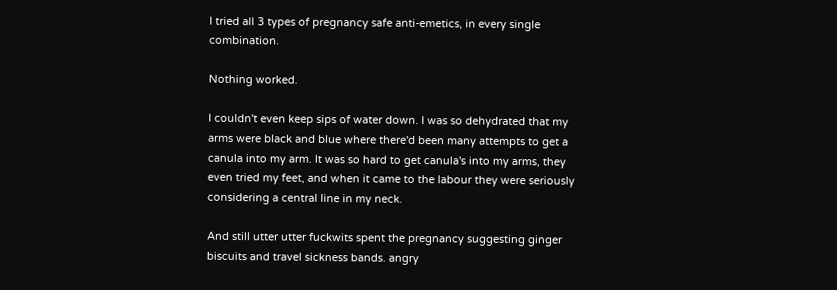I tried all 3 types of pregnancy safe anti-emetics, in every single combination.

Nothing worked.

I couldn't even keep sips of water down. I was so dehydrated that my arms were black and blue where there'd been many attempts to get a canula into my arm. It was so hard to get canula's into my arms, they even tried my feet, and when it came to the labour they were seriously considering a central line in my neck.

And still utter utter fuckwits spent the pregnancy suggesting ginger biscuits and travel sickness bands. angry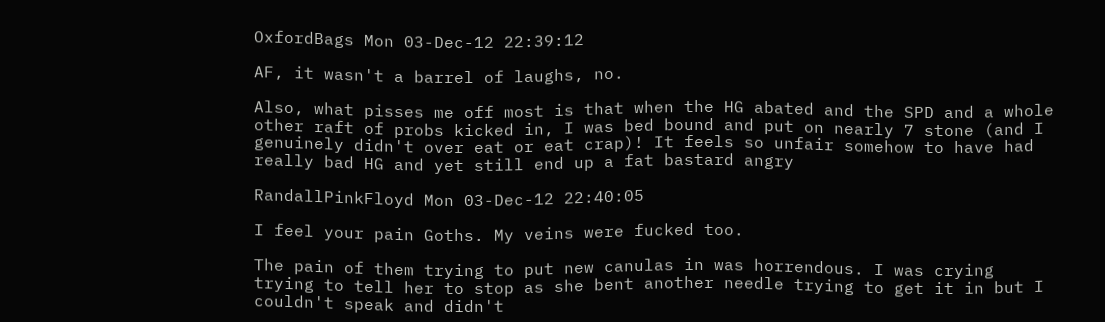OxfordBags Mon 03-Dec-12 22:39:12

AF, it wasn't a barrel of laughs, no.

Also, what pisses me off most is that when the HG abated and the SPD and a whole other raft of probs kicked in, I was bed bound and put on nearly 7 stone (and I genuinely didn't over eat or eat crap)! It feels so unfair somehow to have had really bad HG and yet still end up a fat bastard angry

RandallPinkFloyd Mon 03-Dec-12 22:40:05

I feel your pain Goths. My veins were fucked too.

The pain of them trying to put new canulas in was horrendous. I was crying trying to tell her to stop as she bent another needle trying to get it in but I couldn't speak and didn't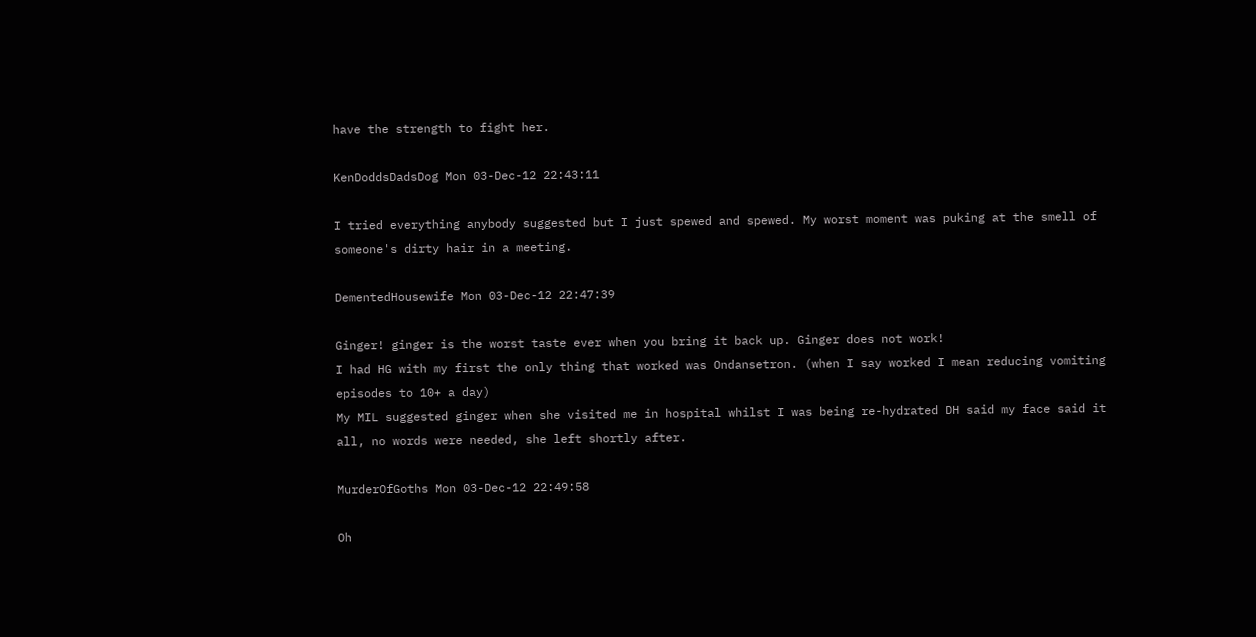have the strength to fight her.

KenDoddsDadsDog Mon 03-Dec-12 22:43:11

I tried everything anybody suggested but I just spewed and spewed. My worst moment was puking at the smell of someone's dirty hair in a meeting.

DementedHousewife Mon 03-Dec-12 22:47:39

Ginger! ginger is the worst taste ever when you bring it back up. Ginger does not work!
I had HG with my first the only thing that worked was Ondansetron. (when I say worked I mean reducing vomiting episodes to 10+ a day)
My MIL suggested ginger when she visited me in hospital whilst I was being re-hydrated DH said my face said it all, no words were needed, she left shortly after.

MurderOfGoths Mon 03-Dec-12 22:49:58

Oh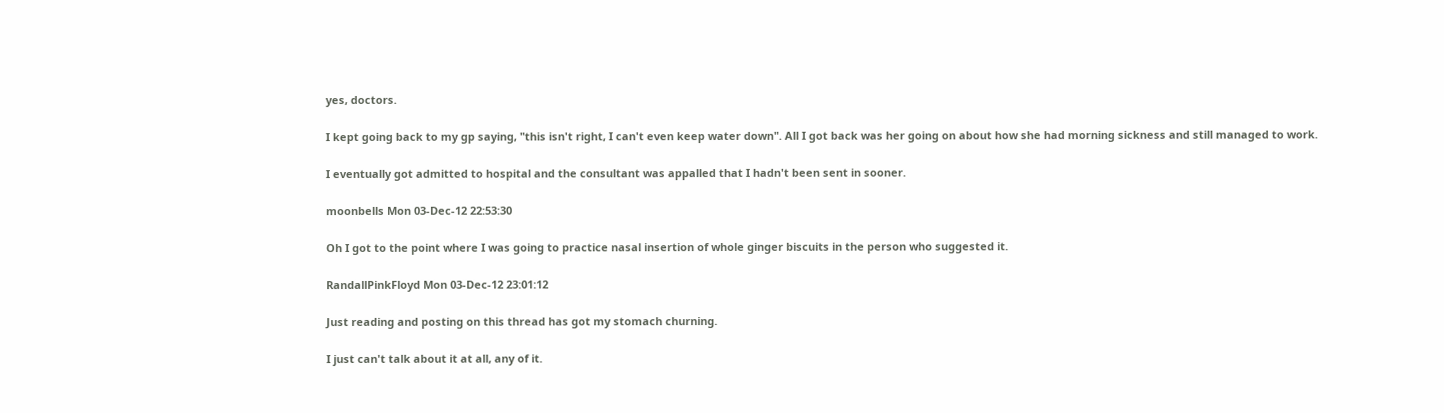yes, doctors.

I kept going back to my gp saying, "this isn't right, I can't even keep water down". All I got back was her going on about how she had morning sickness and still managed to work.

I eventually got admitted to hospital and the consultant was appalled that I hadn't been sent in sooner.

moonbells Mon 03-Dec-12 22:53:30

Oh I got to the point where I was going to practice nasal insertion of whole ginger biscuits in the person who suggested it.

RandallPinkFloyd Mon 03-Dec-12 23:01:12

Just reading and posting on this thread has got my stomach churning.

I just can't talk about it at all, any of it.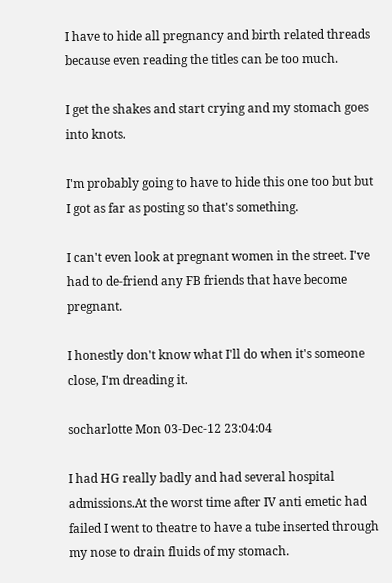I have to hide all pregnancy and birth related threads because even reading the titles can be too much.

I get the shakes and start crying and my stomach goes into knots.

I'm probably going to have to hide this one too but but I got as far as posting so that's something.

I can't even look at pregnant women in the street. I've had to de-friend any FB friends that have become pregnant.

I honestly don't know what I'll do when it's someone close, I'm dreading it.

socharlotte Mon 03-Dec-12 23:04:04

I had HG really badly and had several hospital admissions.At the worst time after IV anti emetic had failed I went to theatre to have a tube inserted through my nose to drain fluids of my stomach.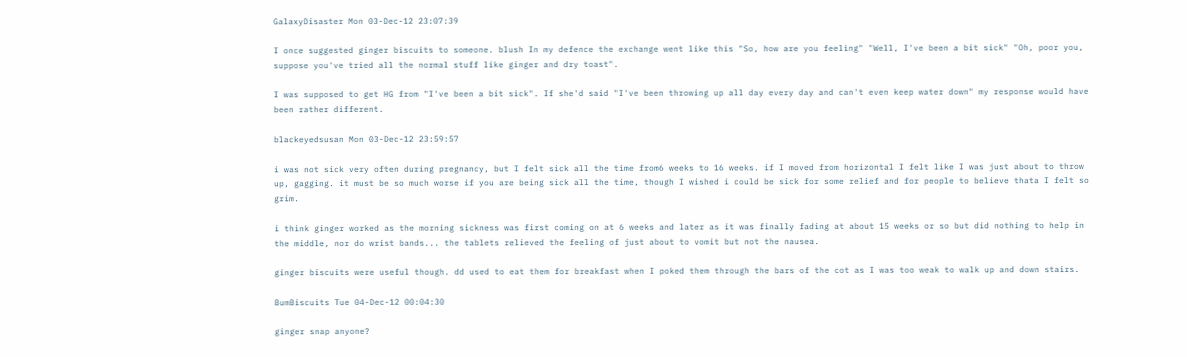GalaxyDisaster Mon 03-Dec-12 23:07:39

I once suggested ginger biscuits to someone. blush In my defence the exchange went like this "So, how are you feeling" "Well, I've been a bit sick" "Oh, poor you, suppose you've tried all the normal stuff like ginger and dry toast".

I was supposed to get HG from "I've been a bit sick". If she'd said "I've been throwing up all day every day and can't even keep water down" my response would have been rather different.

blackeyedsusan Mon 03-Dec-12 23:59:57

i was not sick very often during pregnancy, but I felt sick all the time from6 weeks to 16 weeks. if I moved from horizontal I felt like I was just about to throw up, gagging. it must be so much worse if you are being sick all the time, though I wished i could be sick for some relief and for people to believe thata I felt so grim.

i think ginger worked as the morning sickness was first coming on at 6 weeks and later as it was finally fading at about 15 weeks or so but did nothing to help in the middle, nor do wrist bands... the tablets relieved the feeling of just about to vomit but not the nausea.

ginger biscuits were useful though. dd used to eat them for breakfast when I poked them through the bars of the cot as I was too weak to walk up and down stairs.

BumBiscuits Tue 04-Dec-12 00:04:30

ginger snap anyone?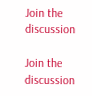Join the discussion

Join the discussion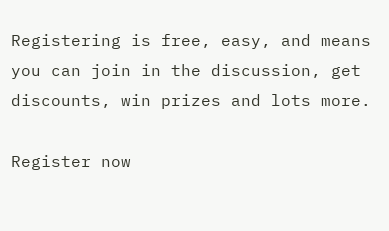Registering is free, easy, and means you can join in the discussion, get discounts, win prizes and lots more.

Register now